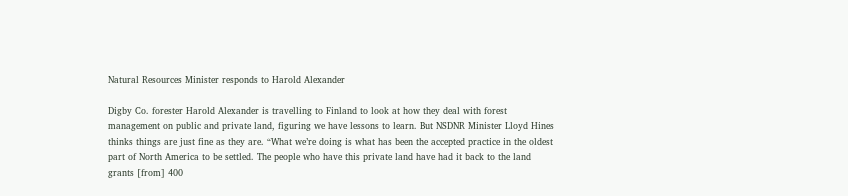Natural Resources Minister responds to Harold Alexander

Digby Co. forester Harold Alexander is travelling to Finland to look at how they deal with forest management on public and private land, figuring we have lessons to learn. But NSDNR Minister Lloyd Hines thinks things are just fine as they are. “What we’re doing is what has been the accepted practice in the oldest part of North America to be settled. The people who have this private land have had it back to the land grants [from] 400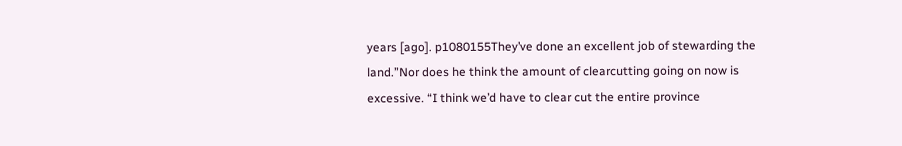years [ago]. p1080155They’ve done an excellent job of stewarding the land.”Nor does he think the amount of clearcutting going on now is excessive. “I think we’d have to clear cut the entire province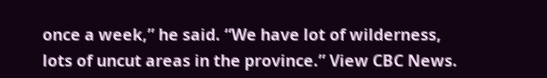once a week,” he said. “We have lot of wilderness, lots of uncut areas in the province.” View CBC News.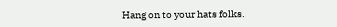Hang on to your hats folks.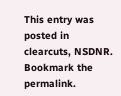This entry was posted in clearcuts, NSDNR. Bookmark the permalink.